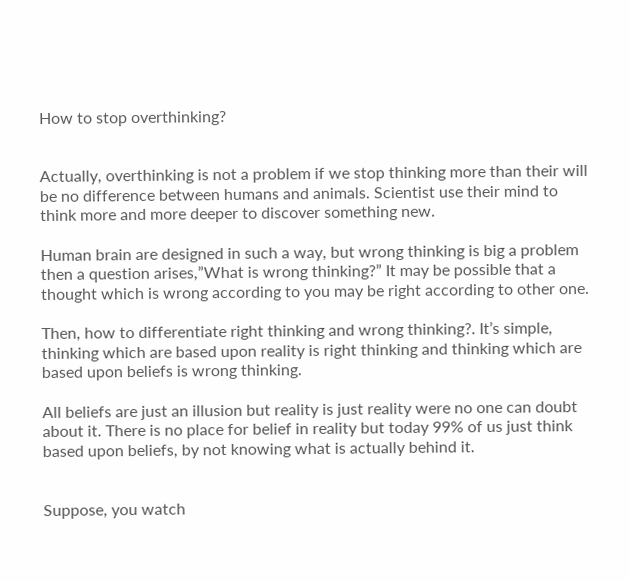How to stop overthinking?


Actually, overthinking is not a problem if we stop thinking more than their will be no difference between humans and animals. Scientist use their mind to think more and more deeper to discover something new.

Human brain are designed in such a way, but wrong thinking is big a problem then a question arises,”What is wrong thinking?” It may be possible that a thought which is wrong according to you may be right according to other one.

Then, how to differentiate right thinking and wrong thinking?. It’s simple, thinking which are based upon reality is right thinking and thinking which are based upon beliefs is wrong thinking.

All beliefs are just an illusion but reality is just reality were no one can doubt about it. There is no place for belief in reality but today 99% of us just think based upon beliefs, by not knowing what is actually behind it.


Suppose, you watch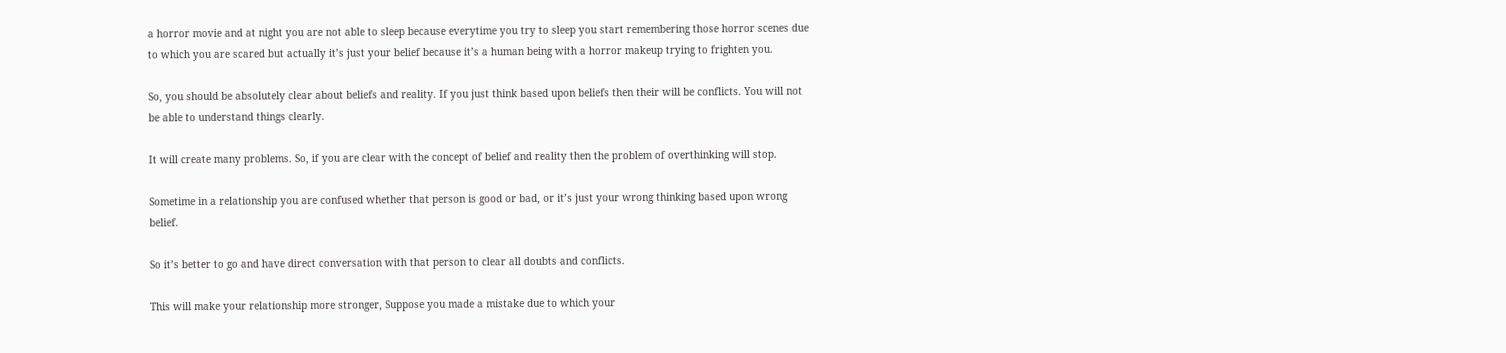a horror movie and at night you are not able to sleep because everytime you try to sleep you start remembering those horror scenes due to which you are scared but actually it’s just your belief because it’s a human being with a horror makeup trying to frighten you.

So, you should be absolutely clear about beliefs and reality. If you just think based upon beliefs then their will be conflicts. You will not be able to understand things clearly.

It will create many problems. So, if you are clear with the concept of belief and reality then the problem of overthinking will stop.

Sometime in a relationship you are confused whether that person is good or bad, or it’s just your wrong thinking based upon wrong belief.

So it’s better to go and have direct conversation with that person to clear all doubts and conflicts.

This will make your relationship more stronger, Suppose you made a mistake due to which your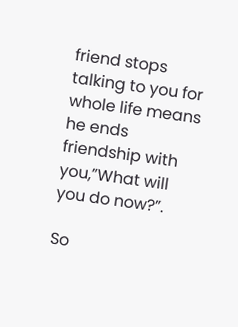friend stops talking to you for whole life means he ends friendship with you,”What will you do now?”.

So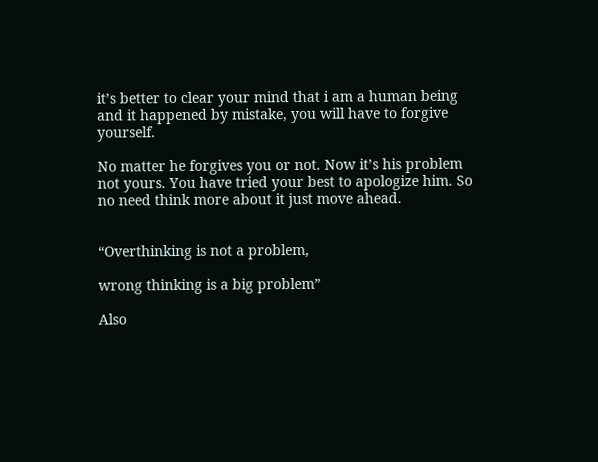it’s better to clear your mind that i am a human being and it happened by mistake, you will have to forgive yourself.

No matter he forgives you or not. Now it’s his problem not yours. You have tried your best to apologize him. So no need think more about it just move ahead.


“Overthinking is not a problem,

wrong thinking is a big problem”

Also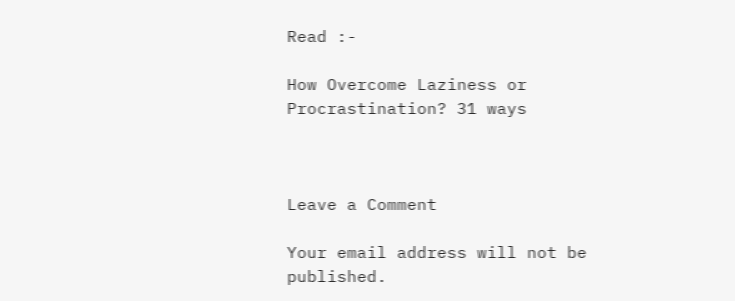Read :-

How Overcome Laziness or Procrastination? 31 ways



Leave a Comment

Your email address will not be published.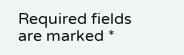Required fields are marked *